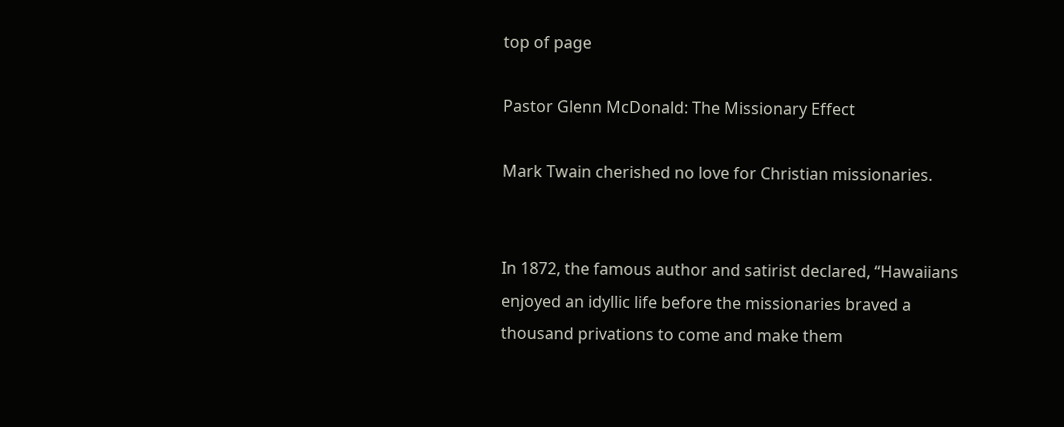top of page

Pastor Glenn McDonald: The Missionary Effect

Mark Twain cherished no love for Christian missionaries.


In 1872, the famous author and satirist declared, “Hawaiians enjoyed an idyllic life before the missionaries braved a thousand privations to come and make them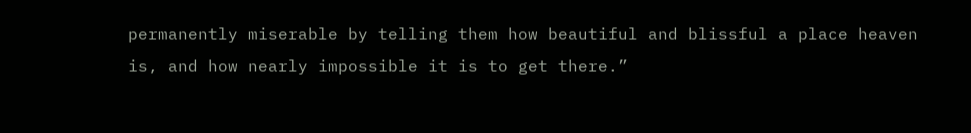permanently miserable by telling them how beautiful and blissful a place heaven is, and how nearly impossible it is to get there.”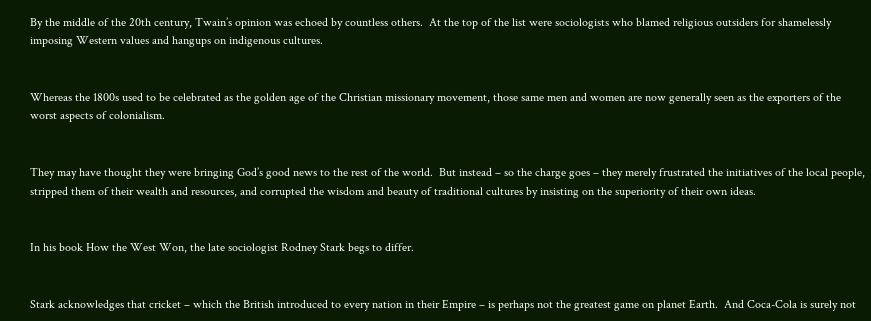By the middle of the 20th century, Twain’s opinion was echoed by countless others.  At the top of the list were sociologists who blamed religious outsiders for shamelessly imposing Western values and hangups on indigenous cultures.


Whereas the 1800s used to be celebrated as the golden age of the Christian missionary movement, those same men and women are now generally seen as the exporters of the worst aspects of colonialism.


They may have thought they were bringing God’s good news to the rest of the world.  But instead – so the charge goes – they merely frustrated the initiatives of the local people, stripped them of their wealth and resources, and corrupted the wisdom and beauty of traditional cultures by insisting on the superiority of their own ideas.


In his book How the West Won, the late sociologist Rodney Stark begs to differ.


Stark acknowledges that cricket – which the British introduced to every nation in their Empire – is perhaps not the greatest game on planet Earth.  And Coca-Cola is surely not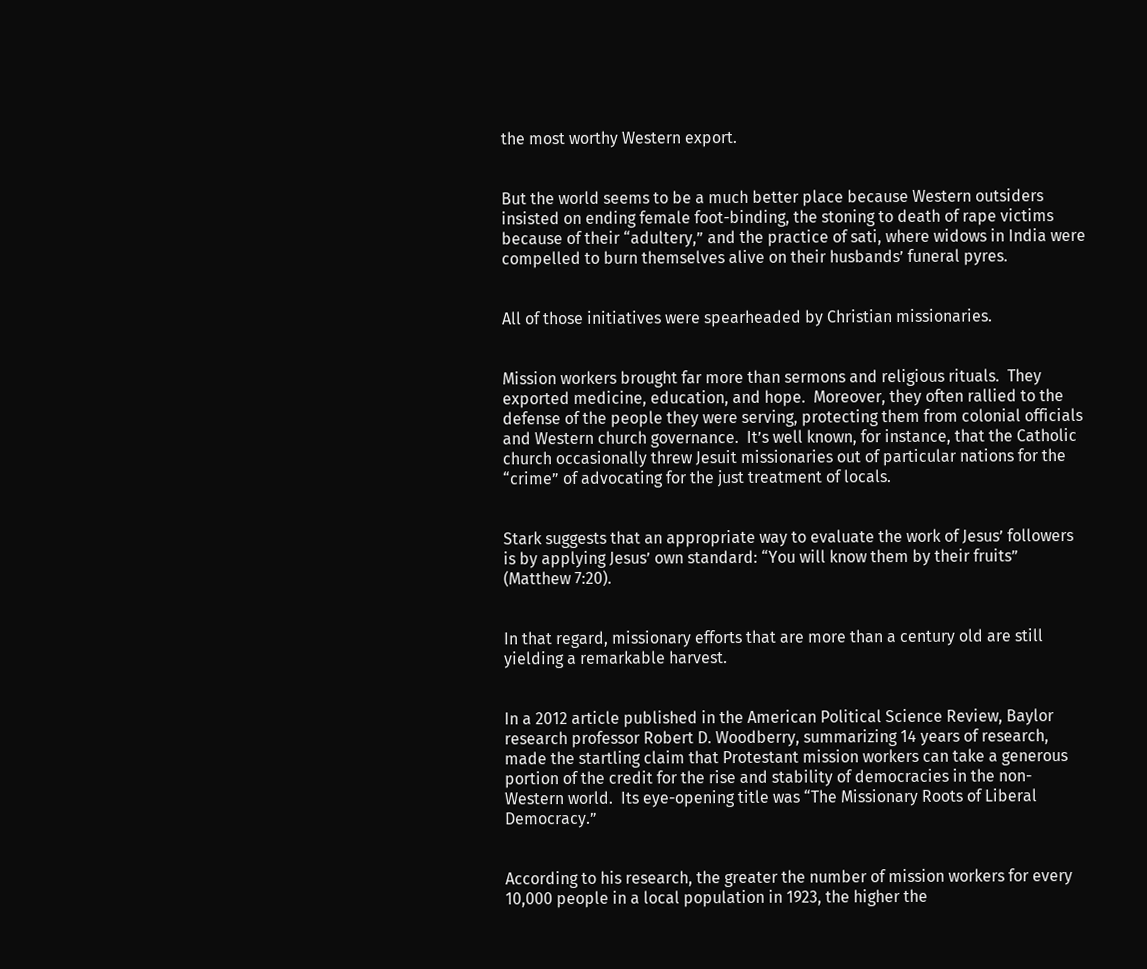the most worthy Western export.


But the world seems to be a much better place because Western outsiders insisted on ending female foot-binding, the stoning to death of rape victims because of their “adultery,” and the practice of sati, where widows in India were compelled to burn themselves alive on their husbands’ funeral pyres.


All of those initiatives were spearheaded by Christian missionaries.


Mission workers brought far more than sermons and religious rituals.  They exported medicine, education, and hope.  Moreover, they often rallied to the defense of the people they were serving, protecting them from colonial officials and Western church governance.  It’s well known, for instance, that the Catholic church occasionally threw Jesuit missionaries out of particular nations for the “crime” of advocating for the just treatment of locals.


Stark suggests that an appropriate way to evaluate the work of Jesus’ followers is by applying Jesus’ own standard: “You will know them by their fruits” (Matthew 7:20).


In that regard, missionary efforts that are more than a century old are still yielding a remarkable harvest.


In a 2012 article published in the American Political Science Review, Baylor research professor Robert D. Woodberry, summarizing 14 years of research, made the startling claim that Protestant mission workers can take a generous portion of the credit for the rise and stability of democracies in the non-Western world.  Its eye-opening title was “The Missionary Roots of Liberal Democracy.”


According to his research, the greater the number of mission workers for every 10,000 people in a local population in 1923, the higher the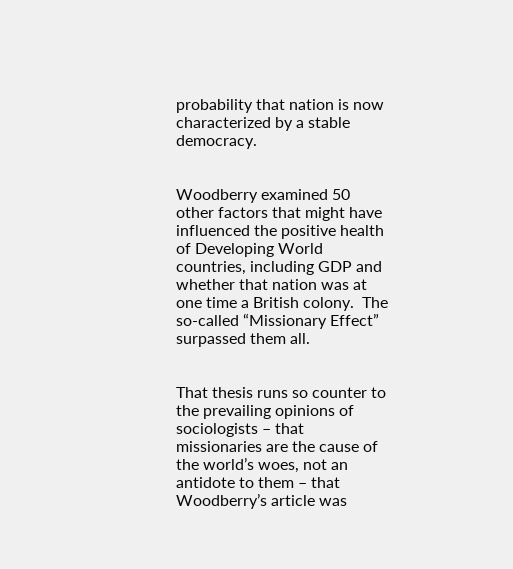probability that nation is now characterized by a stable democracy.


Woodberry examined 50 other factors that might have influenced the positive health of Developing World countries, including GDP and whether that nation was at one time a British colony.  The so-called “Missionary Effect” surpassed them all.


That thesis runs so counter to the prevailing opinions of sociologists – that missionaries are the cause of the world’s woes, not an antidote to them – that Woodberry’s article was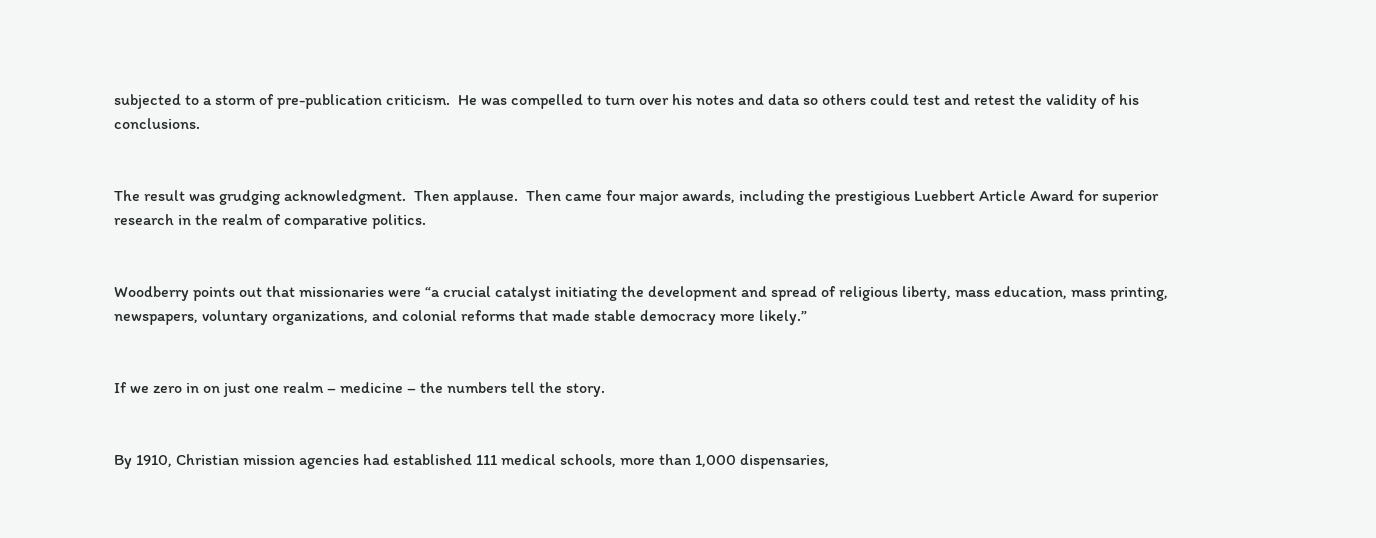subjected to a storm of pre-publication criticism.  He was compelled to turn over his notes and data so others could test and retest the validity of his conclusions.


The result was grudging acknowledgment.  Then applause.  Then came four major awards, including the prestigious Luebbert Article Award for superior research in the realm of comparative politics.


Woodberry points out that missionaries were “a crucial catalyst initiating the development and spread of religious liberty, mass education, mass printing, newspapers, voluntary organizations, and colonial reforms that made stable democracy more likely.”


If we zero in on just one realm – medicine – the numbers tell the story.


By 1910, Christian mission agencies had established 111 medical schools, more than 1,000 dispensaries,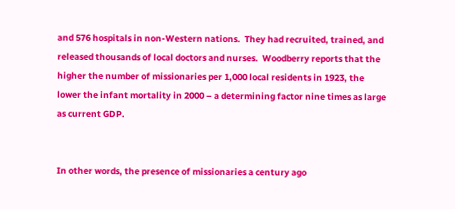and 576 hospitals in non-Western nations.  They had recruited, trained, and released thousands of local doctors and nurses.  Woodberry reports that the higher the number of missionaries per 1,000 local residents in 1923, the lower the infant mortality in 2000 – a determining factor nine times as large as current GDP.


In other words, the presence of missionaries a century ago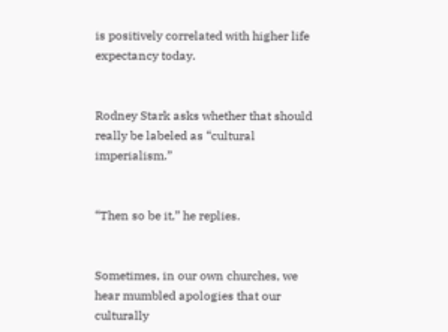is positively correlated with higher life expectancy today.


Rodney Stark asks whether that should really be labeled as “cultural imperialism.”


“Then so be it,” he replies.


Sometimes, in our own churches, we hear mumbled apologies that our culturally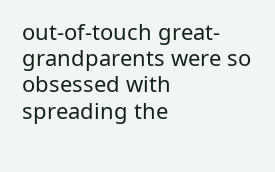out-of-touch great-grandparents were so obsessed with spreading the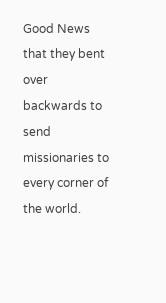Good News that they bent over backwards to send missionaries to every corner of the world.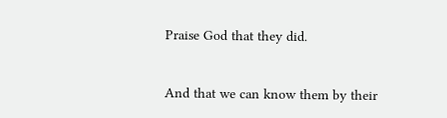Praise God that they did.


And that we can know them by their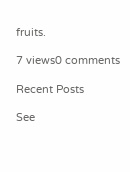fruits.

7 views0 comments

Recent Posts

See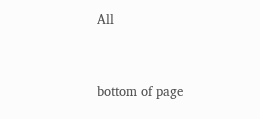All


bottom of page